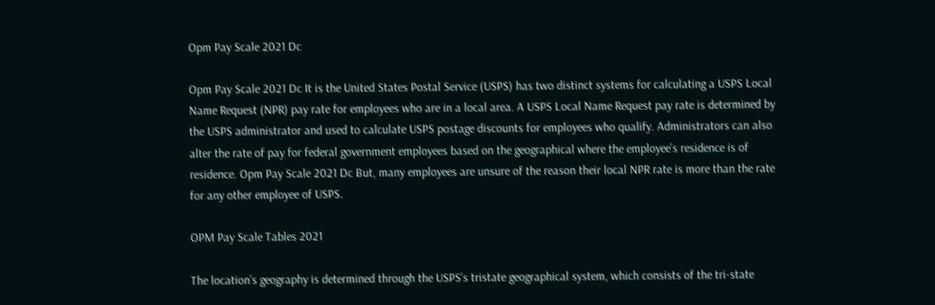Opm Pay Scale 2021 Dc

Opm Pay Scale 2021 Dc It is the United States Postal Service (USPS) has two distinct systems for calculating a USPS Local Name Request (NPR) pay rate for employees who are in a local area. A USPS Local Name Request pay rate is determined by the USPS administrator and used to calculate USPS postage discounts for employees who qualify. Administrators can also alter the rate of pay for federal government employees based on the geographical where the employee’s residence is of residence. Opm Pay Scale 2021 Dc But, many employees are unsure of the reason their local NPR rate is more than the rate for any other employee of USPS.

OPM Pay Scale Tables 2021

The location’s geography is determined through the USPS’s tristate geographical system, which consists of the tri-state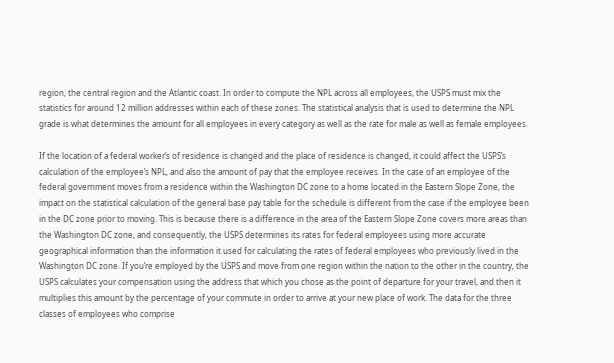region, the central region and the Atlantic coast. In order to compute the NPL across all employees, the USPS must mix the statistics for around 12 million addresses within each of these zones. The statistical analysis that is used to determine the NPL grade is what determines the amount for all employees in every category as well as the rate for male as well as female employees.

If the location of a federal worker’s of residence is changed and the place of residence is changed, it could affect the USPS’s calculation of the employee’s NPL, and also the amount of pay that the employee receives. In the case of an employee of the federal government moves from a residence within the Washington DC zone to a home located in the Eastern Slope Zone, the impact on the statistical calculation of the general base pay table for the schedule is different from the case if the employee been in the DC zone prior to moving. This is because there is a difference in the area of the Eastern Slope Zone covers more areas than the Washington DC zone, and consequently, the USPS determines its rates for federal employees using more accurate geographical information than the information it used for calculating the rates of federal employees who previously lived in the Washington DC zone. If you’re employed by the USPS and move from one region within the nation to the other in the country, the USPS calculates your compensation using the address that which you chose as the point of departure for your travel, and then it multiplies this amount by the percentage of your commute in order to arrive at your new place of work. The data for the three classes of employees who comprise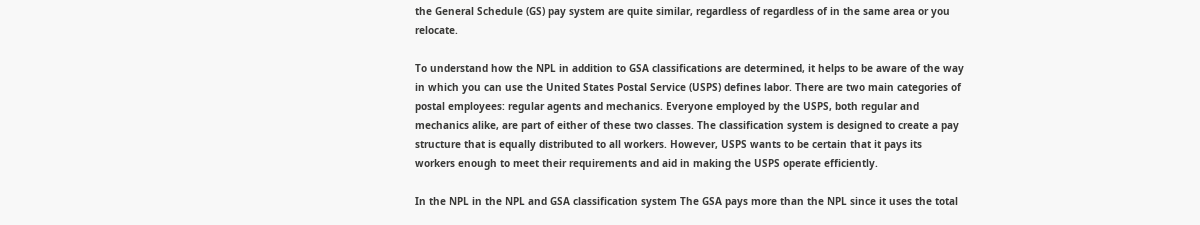the General Schedule (GS) pay system are quite similar, regardless of regardless of in the same area or you relocate.

To understand how the NPL in addition to GSA classifications are determined, it helps to be aware of the way in which you can use the United States Postal Service (USPS) defines labor. There are two main categories of postal employees: regular agents and mechanics. Everyone employed by the USPS, both regular and mechanics alike, are part of either of these two classes. The classification system is designed to create a pay structure that is equally distributed to all workers. However, USPS wants to be certain that it pays its workers enough to meet their requirements and aid in making the USPS operate efficiently.

In the NPL in the NPL and GSA classification system The GSA pays more than the NPL since it uses the total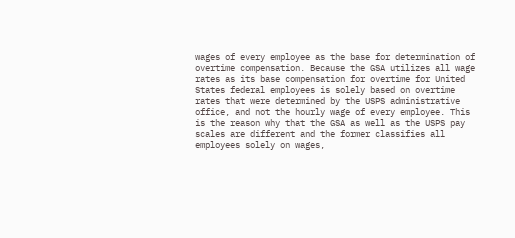wages of every employee as the base for determination of overtime compensation. Because the GSA utilizes all wage rates as its base compensation for overtime for United States federal employees is solely based on overtime rates that were determined by the USPS administrative office, and not the hourly wage of every employee. This is the reason why that the GSA as well as the USPS pay scales are different and the former classifies all employees solely on wages,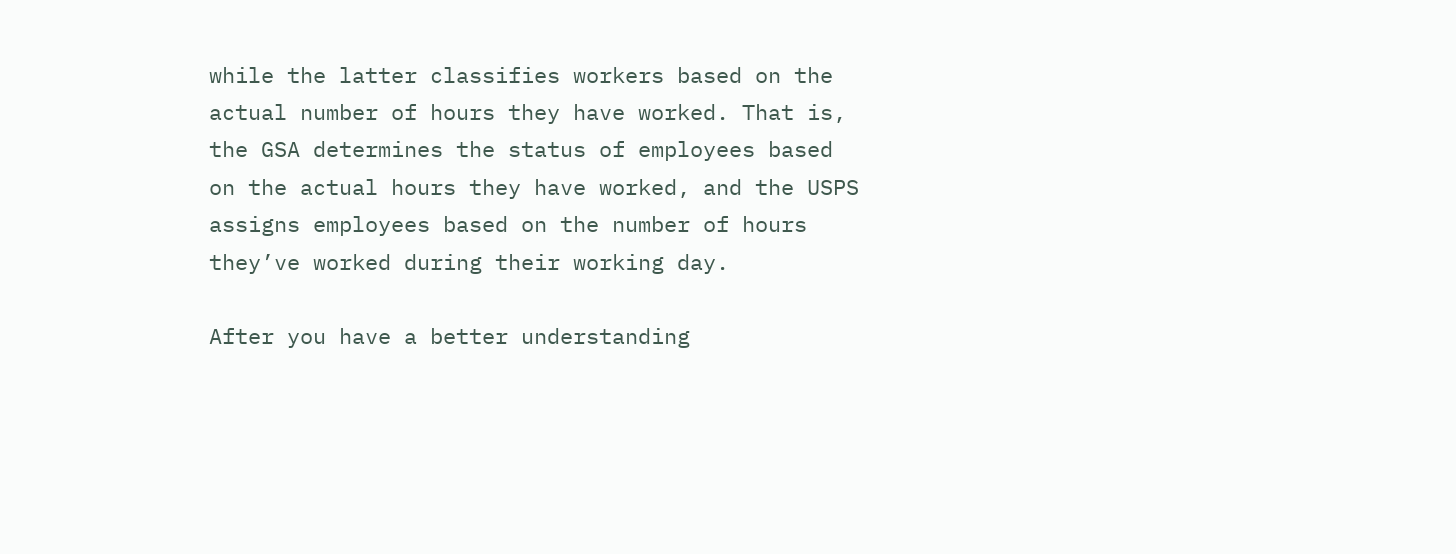while the latter classifies workers based on the actual number of hours they have worked. That is, the GSA determines the status of employees based on the actual hours they have worked, and the USPS assigns employees based on the number of hours they’ve worked during their working day.

After you have a better understanding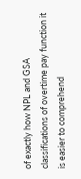of exactly how NPL and GSA classifications of overtime pay function it is easier to comprehend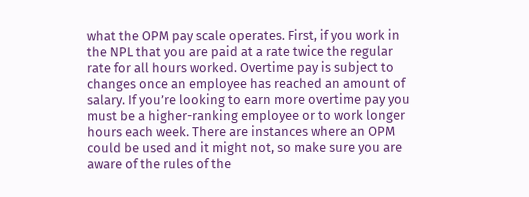what the OPM pay scale operates. First, if you work in the NPL that you are paid at a rate twice the regular rate for all hours worked. Overtime pay is subject to changes once an employee has reached an amount of salary. If you’re looking to earn more overtime pay you must be a higher-ranking employee or to work longer hours each week. There are instances where an OPM could be used and it might not, so make sure you are aware of the rules of the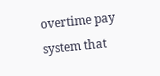overtime pay system that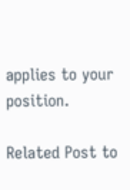applies to your position.

Related Post to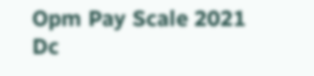Opm Pay Scale 2021 Dc